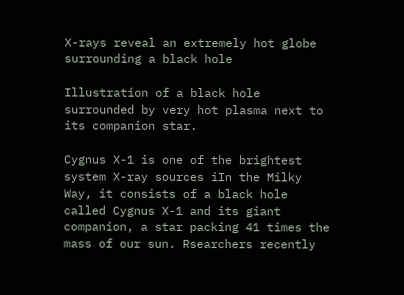X-rays reveal an extremely hot globe surrounding a black hole

Illustration of a black hole surrounded by very hot plasma next to its companion star.

Cygnus X-1 is one of the brightest system X-ray sources iIn the Milky Way, it consists of a black hole called Cygnus X-1 and its giant companion, a star packing 41 times the mass of our sun. Rsearchers recently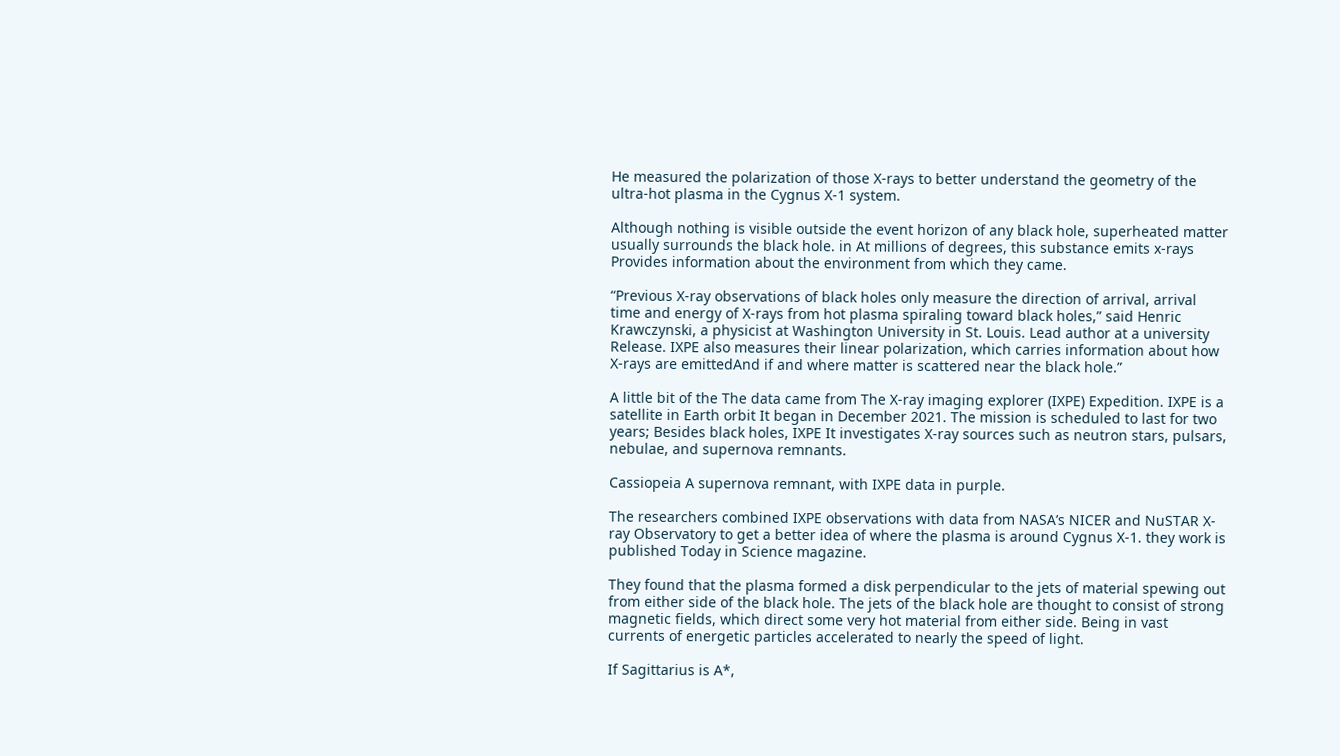He measured the polarization of those X-rays to better understand the geometry of the ultra-hot plasma in the Cygnus X-1 system.

Although nothing is visible outside the event horizon of any black hole, superheated matter usually surrounds the black hole. in At millions of degrees, this substance emits x-rays Provides information about the environment from which they came.

“Previous X-ray observations of black holes only measure the direction of arrival, arrival time and energy of X-rays from hot plasma spiraling toward black holes,” said Henric Krawczynski, a physicist at Washington University in St. Louis. Lead author at a university Release. IXPE also measures their linear polarization, which carries information about how X-rays are emittedAnd if and where matter is scattered near the black hole.”

A little bit of the The data came from The X-ray imaging explorer (IXPE) Expedition. IXPE is a satellite in Earth orbit It began in December 2021. The mission is scheduled to last for two years; Besides black holes, IXPE It investigates X-ray sources such as neutron stars, pulsars, nebulae, and supernova remnants.

Cassiopeia A supernova remnant, with IXPE data in purple.

The researchers combined IXPE observations with data from NASA’s NICER and NuSTAR X-ray Observatory to get a better idea of where the plasma is around Cygnus X-1. they work is published Today in Science magazine.

They found that the plasma formed a disk perpendicular to the jets of material spewing out from either side of the black hole. The jets of the black hole are thought to consist of strong magnetic fields, which direct some very hot material from either side. Being in vast currents of energetic particles accelerated to nearly the speed of light.

If Sagittarius is A*,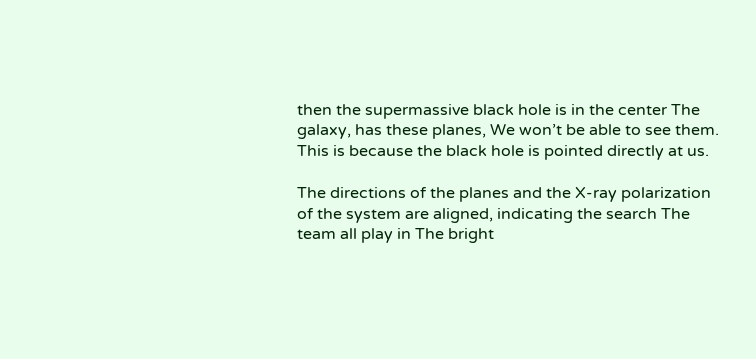then the supermassive black hole is in the center The galaxy, has these planes, We won’t be able to see them. This is because the black hole is pointed directly at us.

The directions of the planes and the X-ray polarization of the system are aligned, indicating the search The team all play in The bright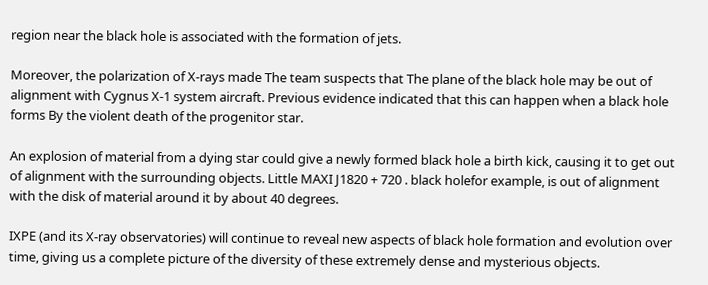region near the black hole is associated with the formation of jets.

Moreover, the polarization of X-rays made The team suspects that The plane of the black hole may be out of alignment with Cygnus X-1 system aircraft. Previous evidence indicated that this can happen when a black hole forms By the violent death of the progenitor star.

An explosion of material from a dying star could give a newly formed black hole a birth kick, causing it to get out of alignment with the surrounding objects. Little MAXI J1820 + 720 . black holefor example, is out of alignment with the disk of material around it by about 40 degrees.

IXPE (and its X-ray observatories) will continue to reveal new aspects of black hole formation and evolution over time, giving us a complete picture of the diversity of these extremely dense and mysterious objects.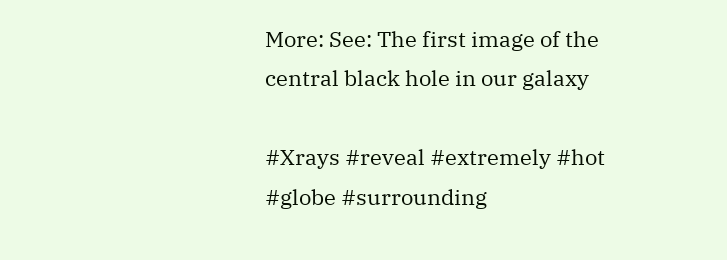More: See: The first image of the central black hole in our galaxy

#Xrays #reveal #extremely #hot #globe #surrounding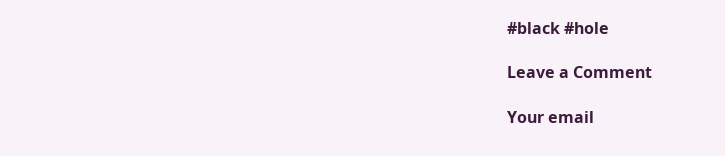#black #hole

Leave a Comment

Your email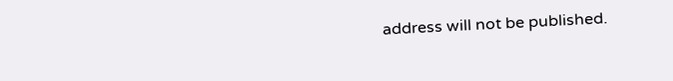address will not be published.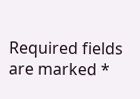Required fields are marked *